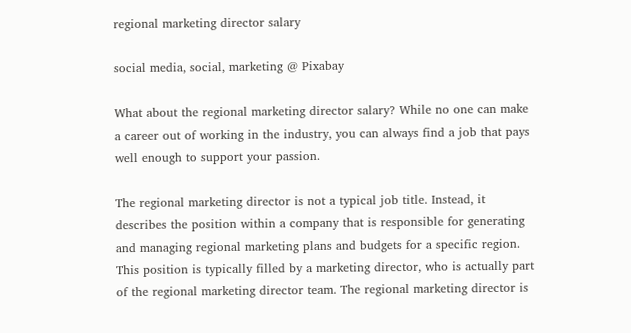regional marketing director salary

social media, social, marketing @ Pixabay

What about the regional marketing director salary? While no one can make a career out of working in the industry, you can always find a job that pays well enough to support your passion.

The regional marketing director is not a typical job title. Instead, it describes the position within a company that is responsible for generating and managing regional marketing plans and budgets for a specific region. This position is typically filled by a marketing director, who is actually part of the regional marketing director team. The regional marketing director is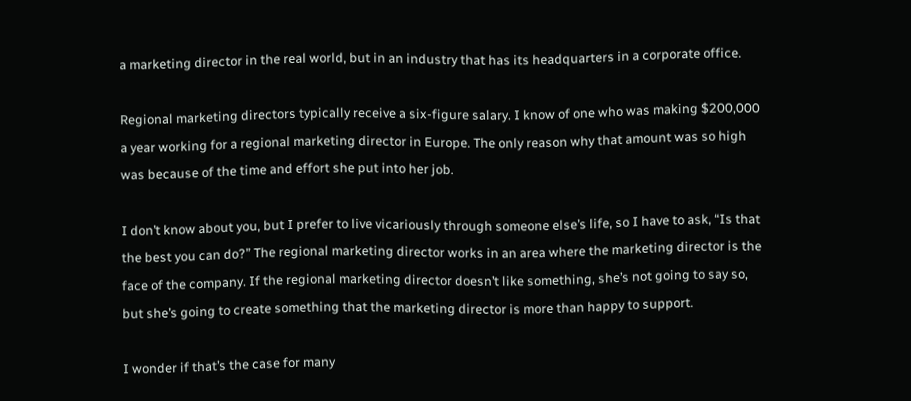a marketing director in the real world, but in an industry that has its headquarters in a corporate office.

Regional marketing directors typically receive a six-figure salary. I know of one who was making $200,000 a year working for a regional marketing director in Europe. The only reason why that amount was so high was because of the time and effort she put into her job.

I don’t know about you, but I prefer to live vicariously through someone else’s life, so I have to ask, “Is that the best you can do?” The regional marketing director works in an area where the marketing director is the face of the company. If the regional marketing director doesn’t like something, she’s not going to say so, but she’s going to create something that the marketing director is more than happy to support.

I wonder if that’s the case for many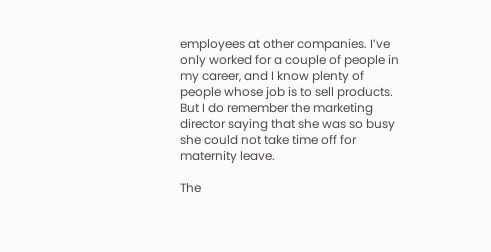employees at other companies. I’ve only worked for a couple of people in my career, and I know plenty of people whose job is to sell products. But I do remember the marketing director saying that she was so busy she could not take time off for maternity leave.

The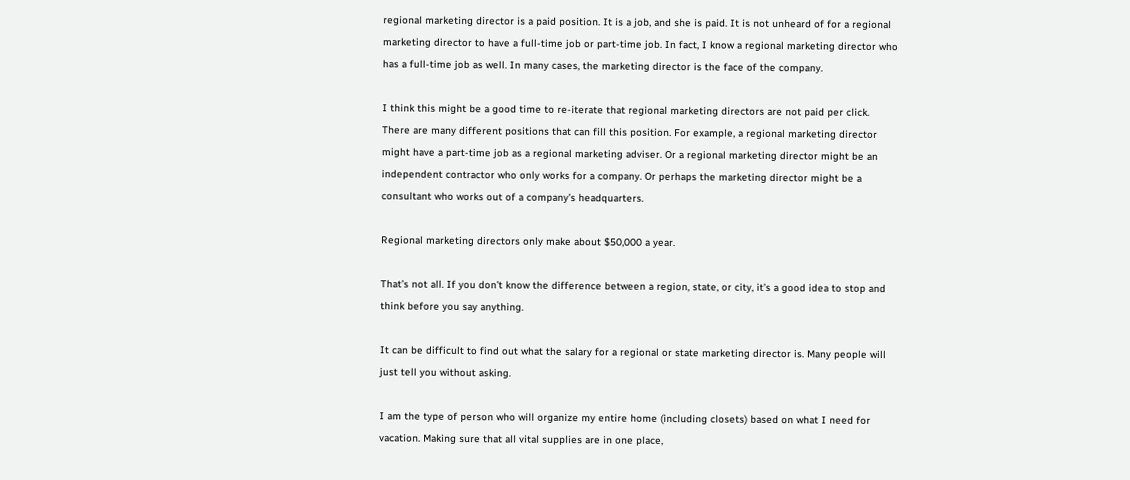regional marketing director is a paid position. It is a job, and she is paid. It is not unheard of for a regional marketing director to have a full-time job or part-time job. In fact, I know a regional marketing director who has a full-time job as well. In many cases, the marketing director is the face of the company.

I think this might be a good time to re-iterate that regional marketing directors are not paid per click. There are many different positions that can fill this position. For example, a regional marketing director might have a part-time job as a regional marketing adviser. Or a regional marketing director might be an independent contractor who only works for a company. Or perhaps the marketing director might be a consultant who works out of a company’s headquarters.

Regional marketing directors only make about $50,000 a year.

That’s not all. If you don’t know the difference between a region, state, or city, it’s a good idea to stop and think before you say anything.

It can be difficult to find out what the salary for a regional or state marketing director is. Many people will just tell you without asking.

I am the type of person who will organize my entire home (including closets) based on what I need for vacation. Making sure that all vital supplies are in one place,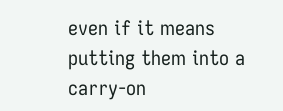even if it means putting them into a carry-on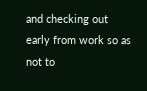and checking out early from work so as not to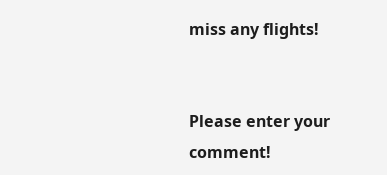miss any flights!


Please enter your comment!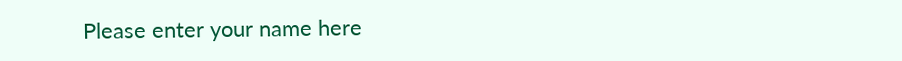Please enter your name here